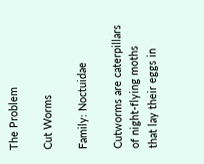The Problem

Cut Worms

Family: Noctuidae

Cutworms are caterpillars of night-flying moths that lay their eggs in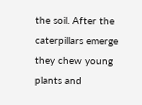the soil. After the caterpillars emerge they chew young plants and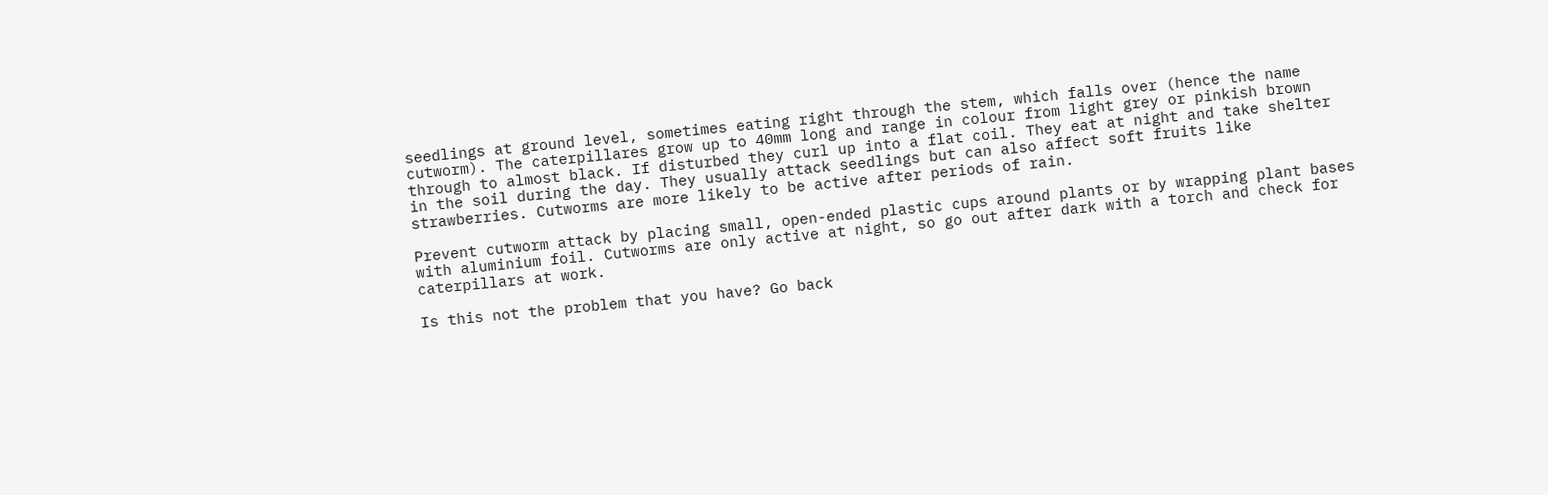seedlings at ground level, sometimes eating right through the stem, which falls over (hence the name cutworm). The caterpillares grow up to 40mm long and range in colour from light grey or pinkish brown through to almost black. If disturbed they curl up into a flat coil. They eat at night and take shelter in the soil during the day. They usually attack seedlings but can also affect soft fruits like strawberries. Cutworms are more likely to be active after periods of rain.

Prevent cutworm attack by placing small, open-ended plastic cups around plants or by wrapping plant bases with aluminium foil. Cutworms are only active at night, so go out after dark with a torch and check for caterpillars at work.

Is this not the problem that you have? Go back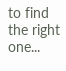to find the right one...